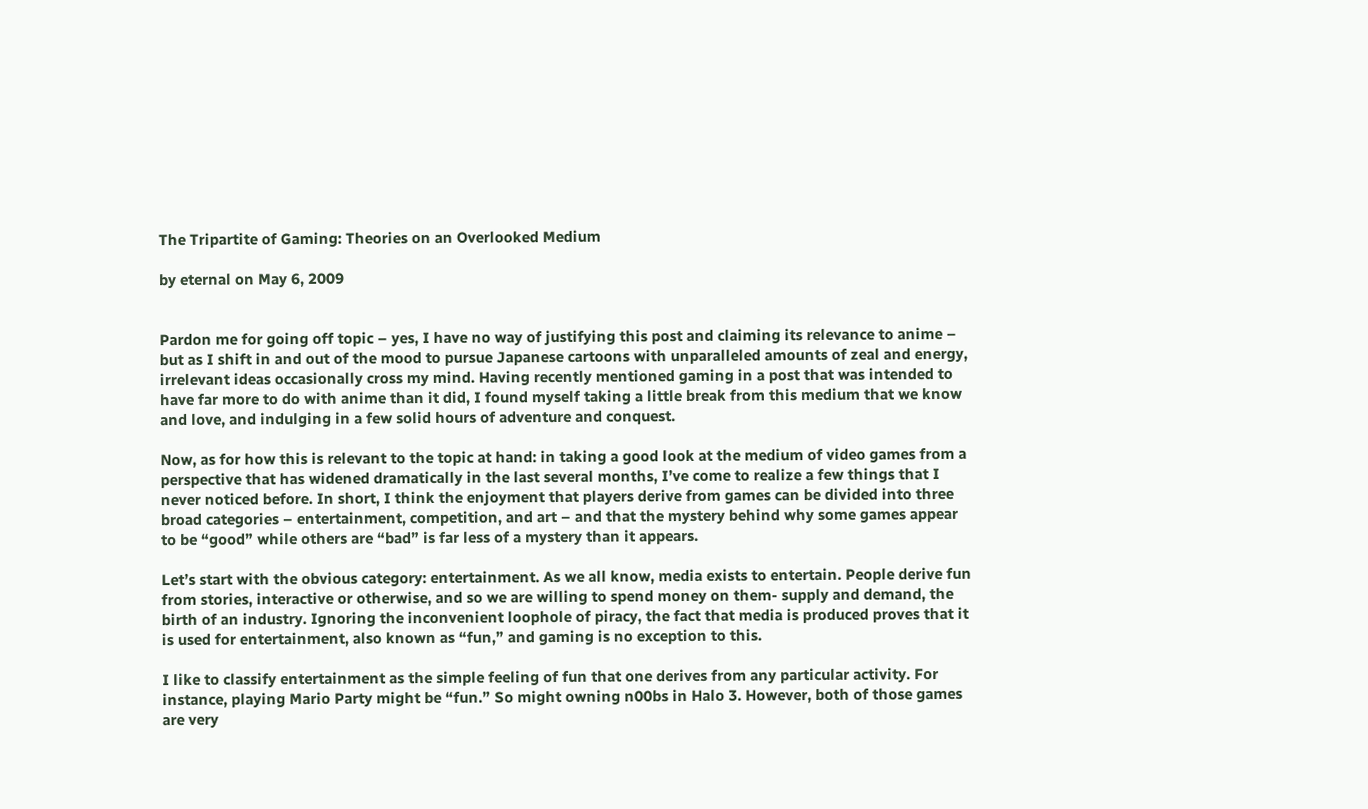The Tripartite of Gaming: Theories on an Overlooked Medium

by eternal on May 6, 2009


Pardon me for going off topic – yes, I have no way of justifying this post and claiming its relevance to anime – but as I shift in and out of the mood to pursue Japanese cartoons with unparalleled amounts of zeal and energy, irrelevant ideas occasionally cross my mind. Having recently mentioned gaming in a post that was intended to have far more to do with anime than it did, I found myself taking a little break from this medium that we know and love, and indulging in a few solid hours of adventure and conquest.

Now, as for how this is relevant to the topic at hand: in taking a good look at the medium of video games from a perspective that has widened dramatically in the last several months, I’ve come to realize a few things that I never noticed before. In short, I think the enjoyment that players derive from games can be divided into three broad categories – entertainment, competition, and art – and that the mystery behind why some games appear to be “good” while others are “bad” is far less of a mystery than it appears.

Let’s start with the obvious category: entertainment. As we all know, media exists to entertain. People derive fun from stories, interactive or otherwise, and so we are willing to spend money on them- supply and demand, the birth of an industry. Ignoring the inconvenient loophole of piracy, the fact that media is produced proves that it is used for entertainment, also known as “fun,” and gaming is no exception to this.

I like to classify entertainment as the simple feeling of fun that one derives from any particular activity. For instance, playing Mario Party might be “fun.” So might owning n00bs in Halo 3. However, both of those games are very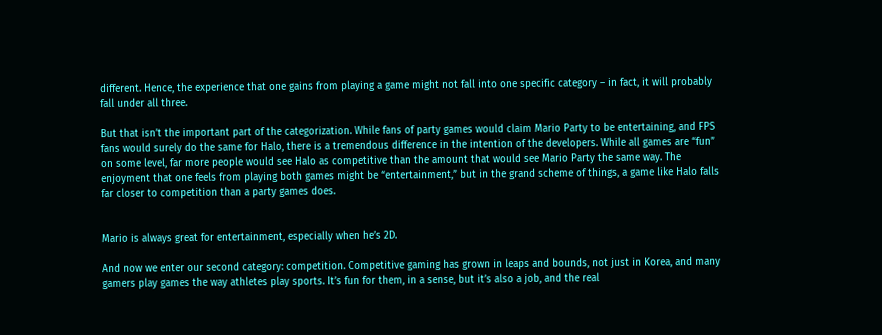different. Hence, the experience that one gains from playing a game might not fall into one specific category – in fact, it will probably fall under all three.

But that isn’t the important part of the categorization. While fans of party games would claim Mario Party to be entertaining, and FPS fans would surely do the same for Halo, there is a tremendous difference in the intention of the developers. While all games are “fun” on some level, far more people would see Halo as competitive than the amount that would see Mario Party the same way. The enjoyment that one feels from playing both games might be “entertainment,” but in the grand scheme of things, a game like Halo falls far closer to competition than a party games does.


Mario is always great for entertainment, especially when he’s 2D.

And now we enter our second category: competition. Competitive gaming has grown in leaps and bounds, not just in Korea, and many gamers play games the way athletes play sports. It’s fun for them, in a sense, but it’s also a job, and the real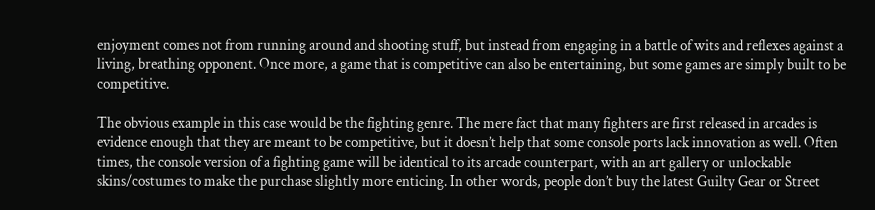enjoyment comes not from running around and shooting stuff, but instead from engaging in a battle of wits and reflexes against a living, breathing opponent. Once more, a game that is competitive can also be entertaining, but some games are simply built to be competitive.

The obvious example in this case would be the fighting genre. The mere fact that many fighters are first released in arcades is evidence enough that they are meant to be competitive, but it doesn’t help that some console ports lack innovation as well. Often times, the console version of a fighting game will be identical to its arcade counterpart, with an art gallery or unlockable skins/costumes to make the purchase slightly more enticing. In other words, people don’t buy the latest Guilty Gear or Street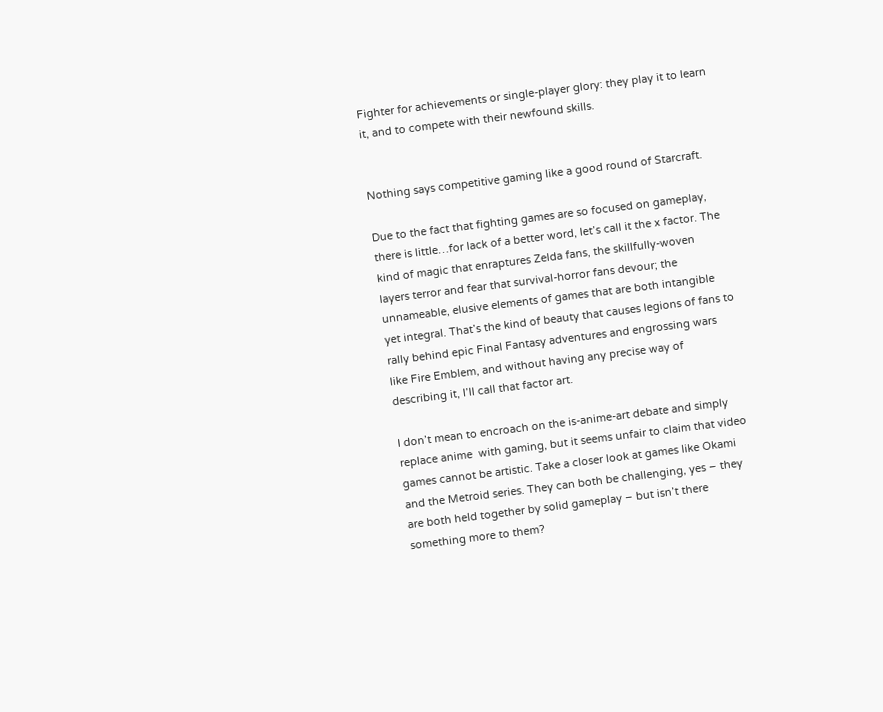Fighter for achievements or single-player glory: they play it to learn it, and to compete with their newfound skills.


Nothing says competitive gaming like a good round of Starcraft.

Due to the fact that fighting games are so focused on gameplay, there is little…for lack of a better word, let’s call it the x factor. The kind of magic that enraptures Zelda fans, the skillfully-woven layers terror and fear that survival-horror fans devour; the unnameable, elusive elements of games that are both intangible yet integral. That’s the kind of beauty that causes legions of fans to rally behind epic Final Fantasy adventures and engrossing wars like Fire Emblem, and without having any precise way of describing it, I’ll call that factor art.

I don’t mean to encroach on the is-anime-art debate and simply replace anime  with gaming, but it seems unfair to claim that video games cannot be artistic. Take a closer look at games like Okami and the Metroid series. They can both be challenging, yes – they are both held together by solid gameplay – but isn’t there something more to them?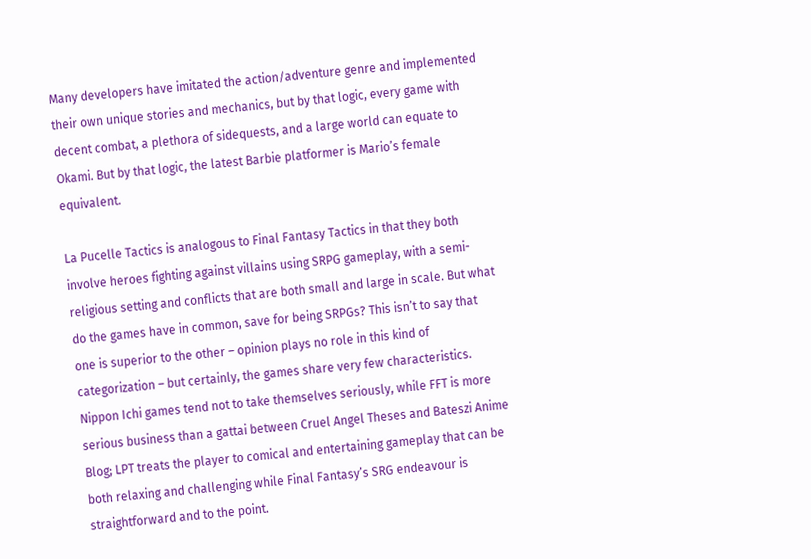Many developers have imitated the action/adventure genre and implemented their own unique stories and mechanics, but by that logic, every game with decent combat, a plethora of sidequests, and a large world can equate to Okami. But by that logic, the latest Barbie platformer is Mario’s female equivalent.

La Pucelle Tactics is analogous to Final Fantasy Tactics in that they both involve heroes fighting against villains using SRPG gameplay, with a semi-religious setting and conflicts that are both small and large in scale. But what do the games have in common, save for being SRPGs? This isn’t to say that one is superior to the other – opinion plays no role in this kind of categorization – but certainly, the games share very few characteristics. Nippon Ichi games tend not to take themselves seriously, while FFT is more serious business than a gattai between Cruel Angel Theses and Bateszi Anime Blog; LPT treats the player to comical and entertaining gameplay that can be both relaxing and challenging while Final Fantasy’s SRG endeavour is straightforward and to the point.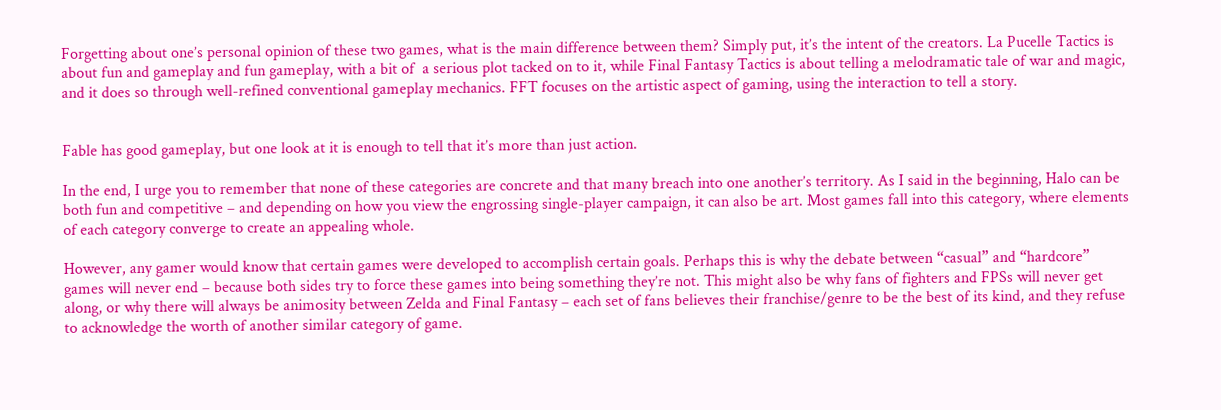Forgetting about one’s personal opinion of these two games, what is the main difference between them? Simply put, it’s the intent of the creators. La Pucelle Tactics is about fun and gameplay and fun gameplay, with a bit of  a serious plot tacked on to it, while Final Fantasy Tactics is about telling a melodramatic tale of war and magic, and it does so through well-refined conventional gameplay mechanics. FFT focuses on the artistic aspect of gaming, using the interaction to tell a story.


Fable has good gameplay, but one look at it is enough to tell that it’s more than just action.

In the end, I urge you to remember that none of these categories are concrete and that many breach into one another’s territory. As I said in the beginning, Halo can be both fun and competitive – and depending on how you view the engrossing single-player campaign, it can also be art. Most games fall into this category, where elements of each category converge to create an appealing whole.

However, any gamer would know that certain games were developed to accomplish certain goals. Perhaps this is why the debate between “casual” and “hardcore” games will never end – because both sides try to force these games into being something they’re not. This might also be why fans of fighters and FPSs will never get along, or why there will always be animosity between Zelda and Final Fantasy – each set of fans believes their franchise/genre to be the best of its kind, and they refuse to acknowledge the worth of another similar category of game.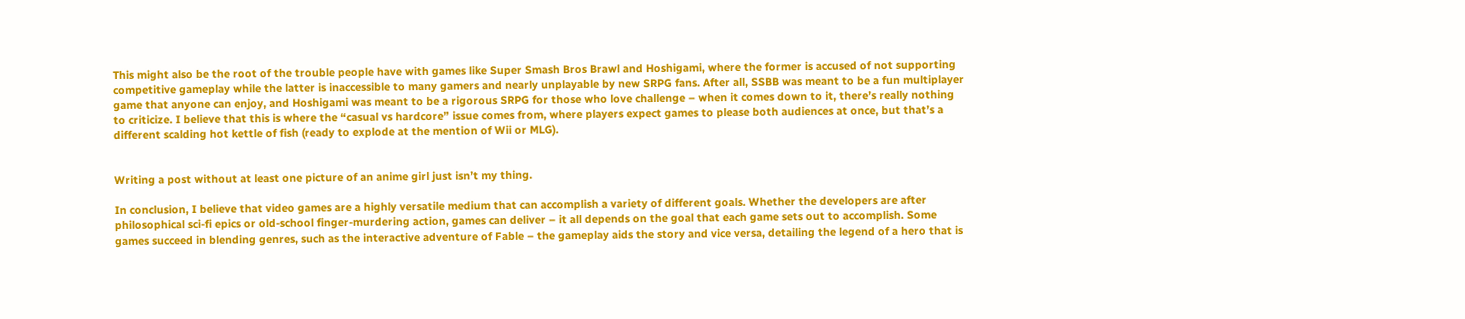This might also be the root of the trouble people have with games like Super Smash Bros Brawl and Hoshigami, where the former is accused of not supporting competitive gameplay while the latter is inaccessible to many gamers and nearly unplayable by new SRPG fans. After all, SSBB was meant to be a fun multiplayer game that anyone can enjoy, and Hoshigami was meant to be a rigorous SRPG for those who love challenge – when it comes down to it, there’s really nothing to criticize. I believe that this is where the “casual vs hardcore” issue comes from, where players expect games to please both audiences at once, but that’s a different scalding hot kettle of fish (ready to explode at the mention of Wii or MLG).


Writing a post without at least one picture of an anime girl just isn’t my thing.

In conclusion, I believe that video games are a highly versatile medium that can accomplish a variety of different goals. Whether the developers are after philosophical sci-fi epics or old-school finger-murdering action, games can deliver – it all depends on the goal that each game sets out to accomplish. Some games succeed in blending genres, such as the interactive adventure of Fable – the gameplay aids the story and vice versa, detailing the legend of a hero that is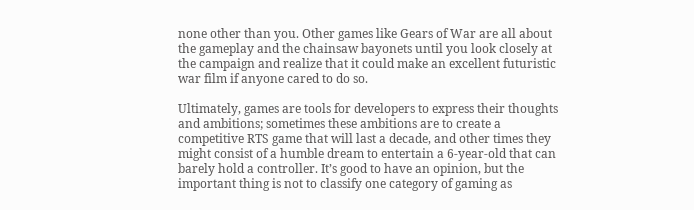none other than you. Other games like Gears of War are all about the gameplay and the chainsaw bayonets until you look closely at the campaign and realize that it could make an excellent futuristic war film if anyone cared to do so.

Ultimately, games are tools for developers to express their thoughts and ambitions; sometimes these ambitions are to create a competitive RTS game that will last a decade, and other times they might consist of a humble dream to entertain a 6-year-old that can barely hold a controller. It’s good to have an opinion, but the important thing is not to classify one category of gaming as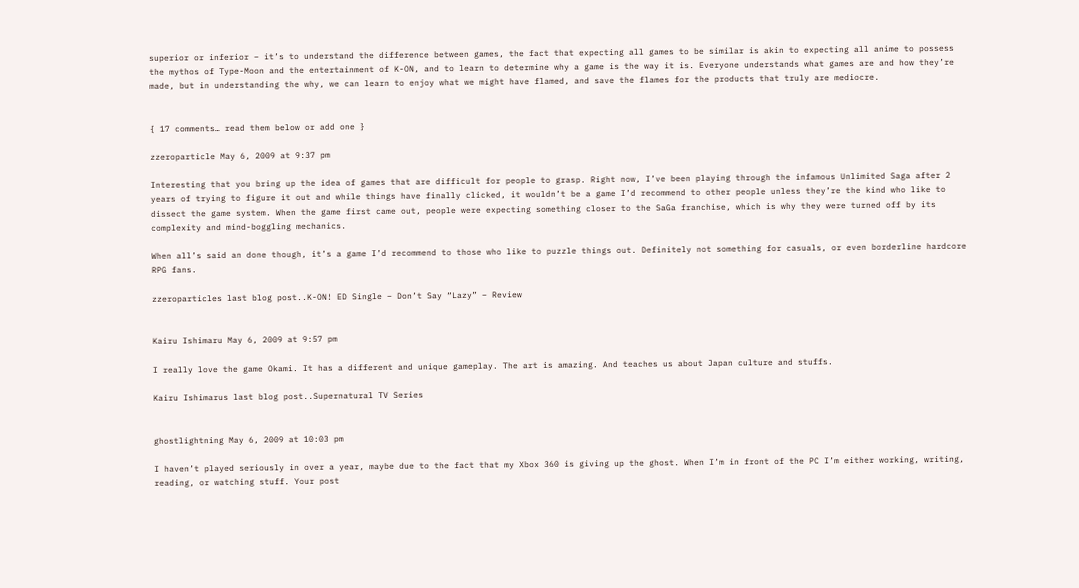superior or inferior – it’s to understand the difference between games, the fact that expecting all games to be similar is akin to expecting all anime to possess the mythos of Type-Moon and the entertainment of K-ON, and to learn to determine why a game is the way it is. Everyone understands what games are and how they’re made, but in understanding the why, we can learn to enjoy what we might have flamed, and save the flames for the products that truly are mediocre.


{ 17 comments… read them below or add one }

zzeroparticle May 6, 2009 at 9:37 pm

Interesting that you bring up the idea of games that are difficult for people to grasp. Right now, I’ve been playing through the infamous Unlimited Saga after 2 years of trying to figure it out and while things have finally clicked, it wouldn’t be a game I’d recommend to other people unless they’re the kind who like to dissect the game system. When the game first came out, people were expecting something closer to the SaGa franchise, which is why they were turned off by its complexity and mind-boggling mechanics.

When all’s said an done though, it’s a game I’d recommend to those who like to puzzle things out. Definitely not something for casuals, or even borderline hardcore RPG fans.

zzeroparticles last blog post..K-ON! ED Single – Don’t Say “Lazy” – Review


Kairu Ishimaru May 6, 2009 at 9:57 pm

I really love the game Okami. It has a different and unique gameplay. The art is amazing. And teaches us about Japan culture and stuffs.

Kairu Ishimarus last blog post..Supernatural TV Series


ghostlightning May 6, 2009 at 10:03 pm

I haven’t played seriously in over a year, maybe due to the fact that my Xbox 360 is giving up the ghost. When I’m in front of the PC I’m either working, writing, reading, or watching stuff. Your post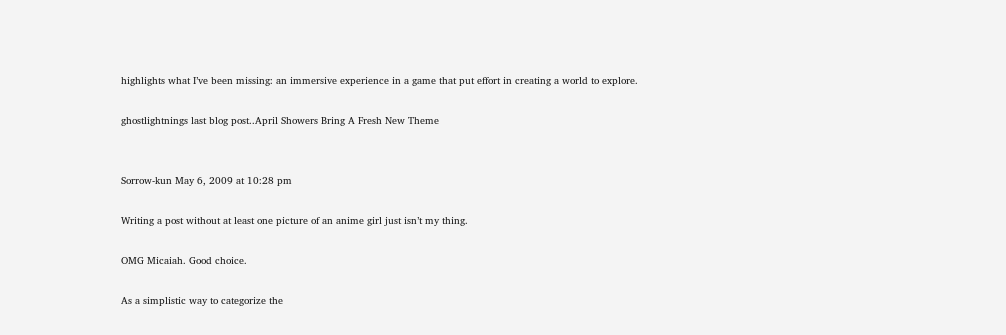highlights what I’ve been missing: an immersive experience in a game that put effort in creating a world to explore.

ghostlightnings last blog post..April Showers Bring A Fresh New Theme


Sorrow-kun May 6, 2009 at 10:28 pm

Writing a post without at least one picture of an anime girl just isn’t my thing.

OMG Micaiah. Good choice.

As a simplistic way to categorize the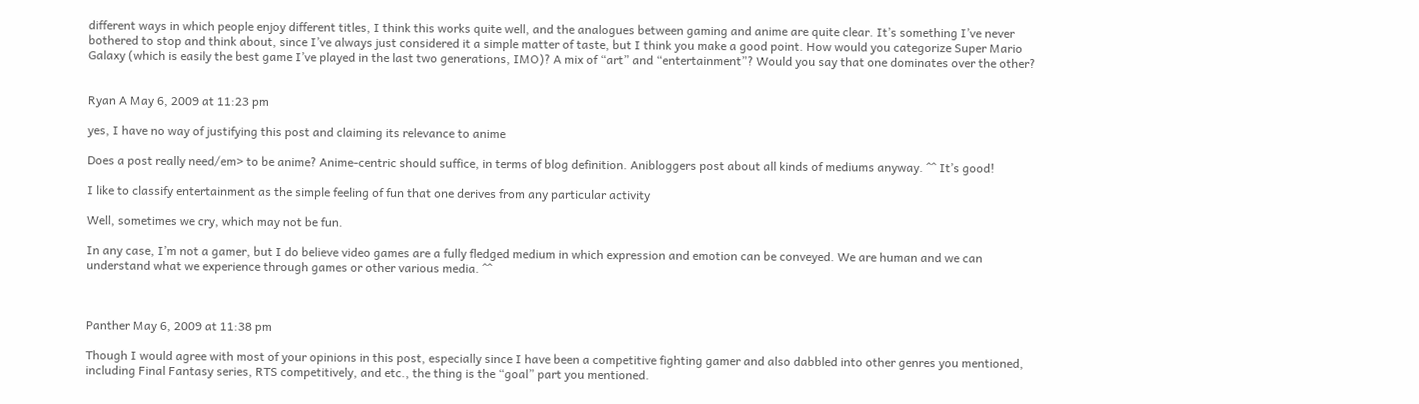different ways in which people enjoy different titles, I think this works quite well, and the analogues between gaming and anime are quite clear. It’s something I’ve never bothered to stop and think about, since I’ve always just considered it a simple matter of taste, but I think you make a good point. How would you categorize Super Mario Galaxy (which is easily the best game I’ve played in the last two generations, IMO)? A mix of “art” and “entertainment”? Would you say that one dominates over the other?


Ryan A May 6, 2009 at 11:23 pm

yes, I have no way of justifying this post and claiming its relevance to anime

Does a post really need/em> to be anime? Anime-centric should suffice, in terms of blog definition. Anibloggers post about all kinds of mediums anyway. ^^ It’s good!

I like to classify entertainment as the simple feeling of fun that one derives from any particular activity

Well, sometimes we cry, which may not be fun.

In any case, I’m not a gamer, but I do believe video games are a fully fledged medium in which expression and emotion can be conveyed. We are human and we can understand what we experience through games or other various media. ^^



Panther May 6, 2009 at 11:38 pm

Though I would agree with most of your opinions in this post, especially since I have been a competitive fighting gamer and also dabbled into other genres you mentioned, including Final Fantasy series, RTS competitively, and etc., the thing is the “goal” part you mentioned.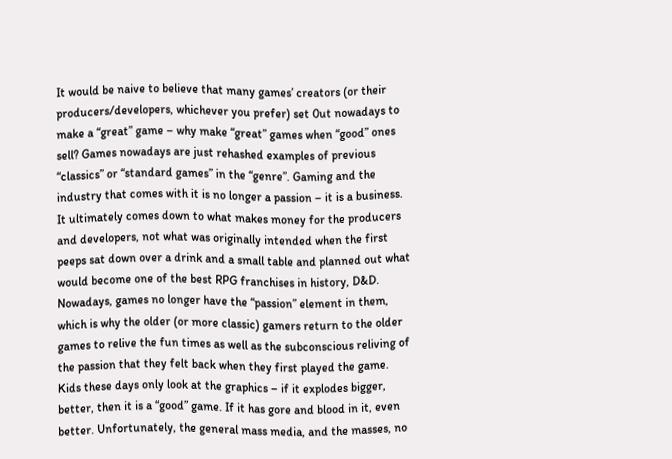It would be naive to believe that many games’ creators (or their producers/developers, whichever you prefer) set 0ut nowadays to make a “great” game – why make “great” games when “good” ones sell? Games nowadays are just rehashed examples of previous “classics” or “standard games” in the “genre”. Gaming and the industry that comes with it is no longer a passion – it is a business. It ultimately comes down to what makes money for the producers and developers, not what was originally intended when the first peeps sat down over a drink and a small table and planned out what would become one of the best RPG franchises in history, D&D.
Nowadays, games no longer have the “passion” element in them, which is why the older (or more classic) gamers return to the older games to relive the fun times as well as the subconscious reliving of the passion that they felt back when they first played the game. Kids these days only look at the graphics – if it explodes bigger, better, then it is a “good” game. If it has gore and blood in it, even better. Unfortunately, the general mass media, and the masses, no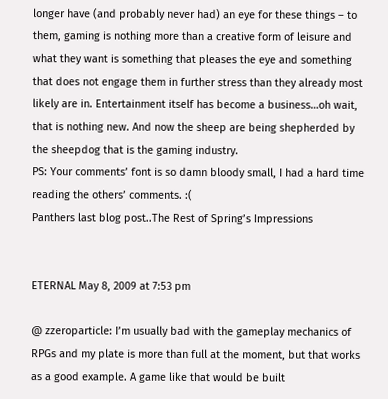longer have (and probably never had) an eye for these things – to them, gaming is nothing more than a creative form of leisure and what they want is something that pleases the eye and something that does not engage them in further stress than they already most likely are in. Entertainment itself has become a business…oh wait, that is nothing new. And now the sheep are being shepherded by the sheepdog that is the gaming industry.
PS: Your comments’ font is so damn bloody small, I had a hard time reading the others’ comments. :(
Panthers last blog post..The Rest of Spring’s Impressions


ETERNAL May 8, 2009 at 7:53 pm

@ zzeroparticle: I’m usually bad with the gameplay mechanics of RPGs and my plate is more than full at the moment, but that works as a good example. A game like that would be built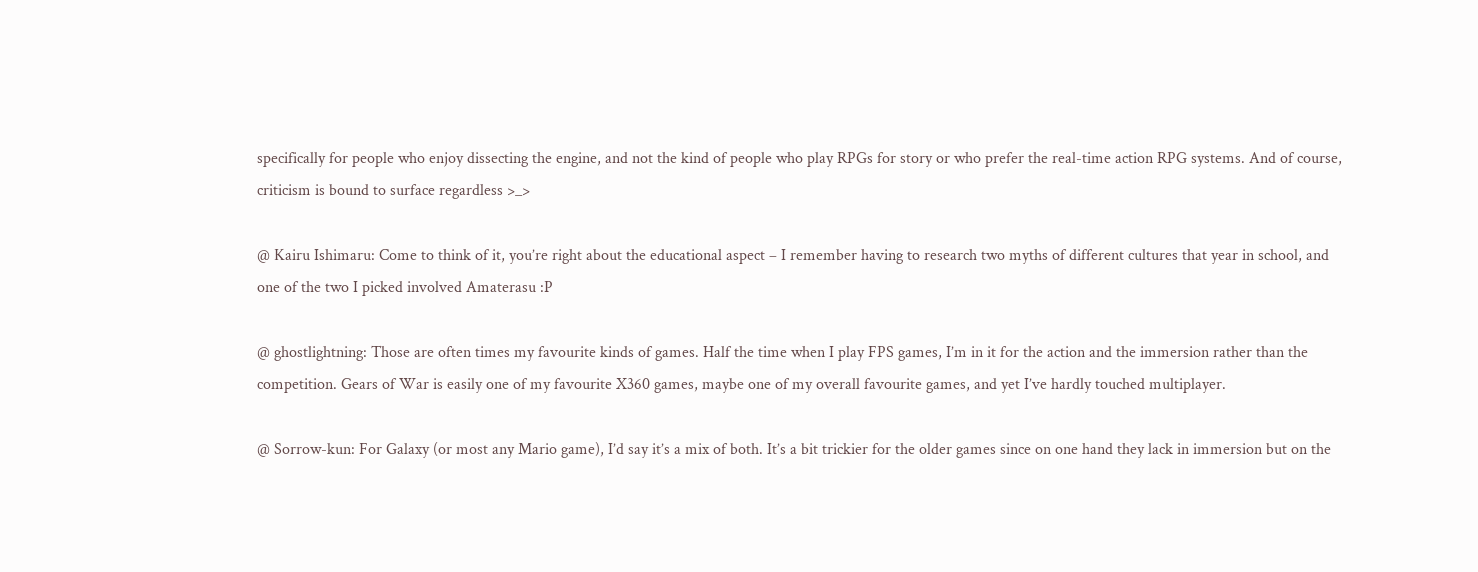specifically for people who enjoy dissecting the engine, and not the kind of people who play RPGs for story or who prefer the real-time action RPG systems. And of course, criticism is bound to surface regardless >_>

@ Kairu Ishimaru: Come to think of it, you’re right about the educational aspect – I remember having to research two myths of different cultures that year in school, and one of the two I picked involved Amaterasu :P

@ ghostlightning: Those are often times my favourite kinds of games. Half the time when I play FPS games, I’m in it for the action and the immersion rather than the competition. Gears of War is easily one of my favourite X360 games, maybe one of my overall favourite games, and yet I’ve hardly touched multiplayer.

@ Sorrow-kun: For Galaxy (or most any Mario game), I’d say it’s a mix of both. It’s a bit trickier for the older games since on one hand they lack in immersion but on the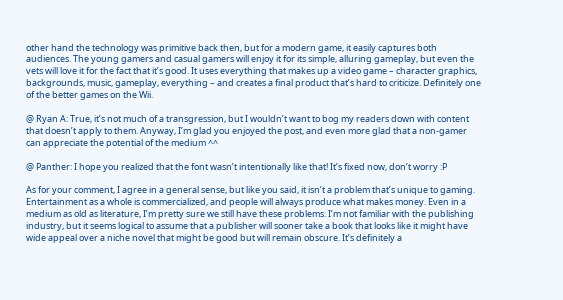other hand the technology was primitive back then, but for a modern game, it easily captures both audiences. The young gamers and casual gamers will enjoy it for its simple, alluring gameplay, but even the vets will love it for the fact that it’s good. It uses everything that makes up a video game – character graphics, backgrounds, music, gameplay, everything – and creates a final product that’s hard to criticize. Definitely one of the better games on the Wii.

@ Ryan A: True, it’s not much of a transgression, but I wouldn’t want to bog my readers down with content that doesn’t apply to them. Anyway, I’m glad you enjoyed the post, and even more glad that a non-gamer can appreciate the potential of the medium ^^

@ Panther: I hope you realized that the font wasn’t intentionally like that! It’s fixed now, don’t worry :P

As for your comment, I agree in a general sense, but like you said, it isn’t a problem that’s unique to gaming. Entertainment as a whole is commercialized, and people will always produce what makes money. Even in a medium as old as literature, I’m pretty sure we still have these problems. I’m not familiar with the publishing industry, but it seems logical to assume that a publisher will sooner take a book that looks like it might have wide appeal over a niche novel that might be good but will remain obscure. It’s definitely a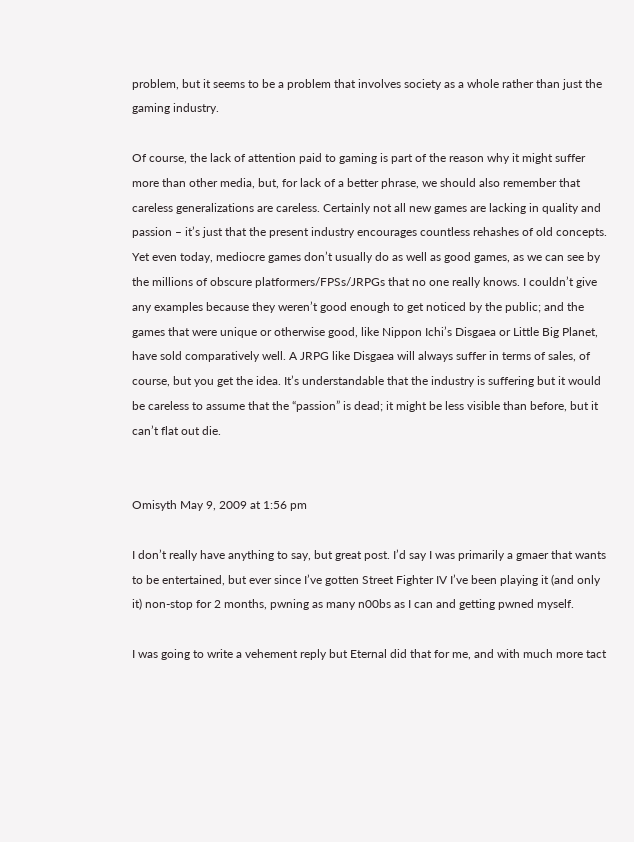problem, but it seems to be a problem that involves society as a whole rather than just the gaming industry.

Of course, the lack of attention paid to gaming is part of the reason why it might suffer more than other media, but, for lack of a better phrase, we should also remember that careless generalizations are careless. Certainly not all new games are lacking in quality and passion – it’s just that the present industry encourages countless rehashes of old concepts. Yet even today, mediocre games don’t usually do as well as good games, as we can see by the millions of obscure platformers/FPSs/JRPGs that no one really knows. I couldn’t give any examples because they weren’t good enough to get noticed by the public; and the games that were unique or otherwise good, like Nippon Ichi’s Disgaea or Little Big Planet, have sold comparatively well. A JRPG like Disgaea will always suffer in terms of sales, of course, but you get the idea. It’s understandable that the industry is suffering but it would be careless to assume that the “passion” is dead; it might be less visible than before, but it can’t flat out die.


Omisyth May 9, 2009 at 1:56 pm

I don’t really have anything to say, but great post. I’d say I was primarily a gmaer that wants to be entertained, but ever since I’ve gotten Street Fighter IV I’ve been playing it (and only it) non-stop for 2 months, pwning as many n00bs as I can and getting pwned myself.

I was going to write a vehement reply but Eternal did that for me, and with much more tact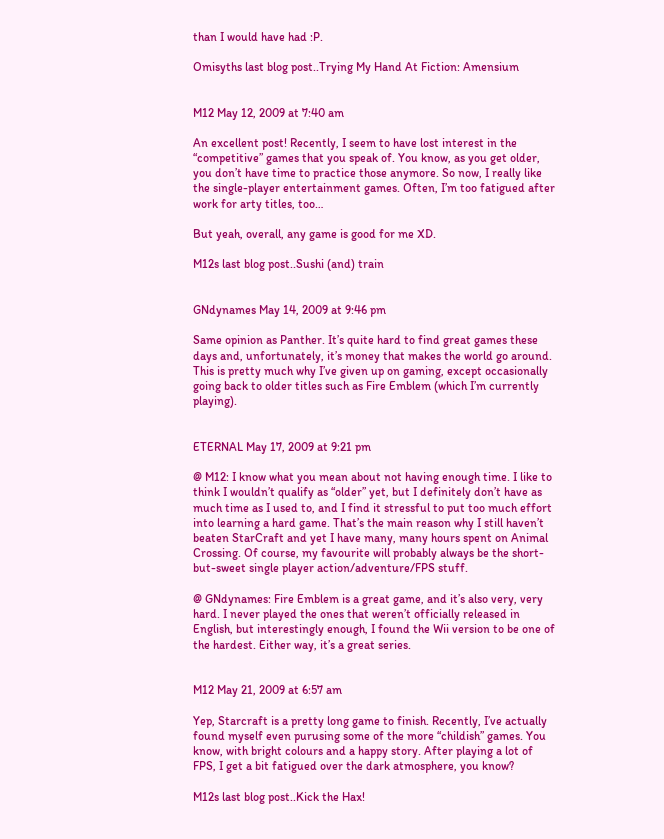than I would have had :P.

Omisyths last blog post..Trying My Hand At Fiction: Amensium


M12 May 12, 2009 at 7:40 am

An excellent post! Recently, I seem to have lost interest in the “competitive” games that you speak of. You know, as you get older, you don’t have time to practice those anymore. So now, I really like the single-player entertainment games. Often, I’m too fatigued after work for arty titles, too…

But yeah, overall, any game is good for me XD.

M12s last blog post..Sushi (and) train


GNdynames May 14, 2009 at 9:46 pm

Same opinion as Panther. It’s quite hard to find great games these days and, unfortunately, it’s money that makes the world go around. This is pretty much why I’ve given up on gaming, except occasionally going back to older titles such as Fire Emblem (which I’m currently playing).


ETERNAL May 17, 2009 at 9:21 pm

@ M12: I know what you mean about not having enough time. I like to think I wouldn’t qualify as “older” yet, but I definitely don’t have as much time as I used to, and I find it stressful to put too much effort into learning a hard game. That’s the main reason why I still haven’t beaten StarCraft and yet I have many, many hours spent on Animal Crossing. Of course, my favourite will probably always be the short-but-sweet single player action/adventure/FPS stuff.

@ GNdynames: Fire Emblem is a great game, and it’s also very, very hard. I never played the ones that weren’t officially released in English, but interestingly enough, I found the Wii version to be one of the hardest. Either way, it’s a great series.


M12 May 21, 2009 at 6:57 am

Yep, Starcraft is a pretty long game to finish. Recently, I’ve actually found myself even purusing some of the more “childish” games. You know, with bright colours and a happy story. After playing a lot of FPS, I get a bit fatigued over the dark atmosphere, you know?

M12s last blog post..Kick the Hax!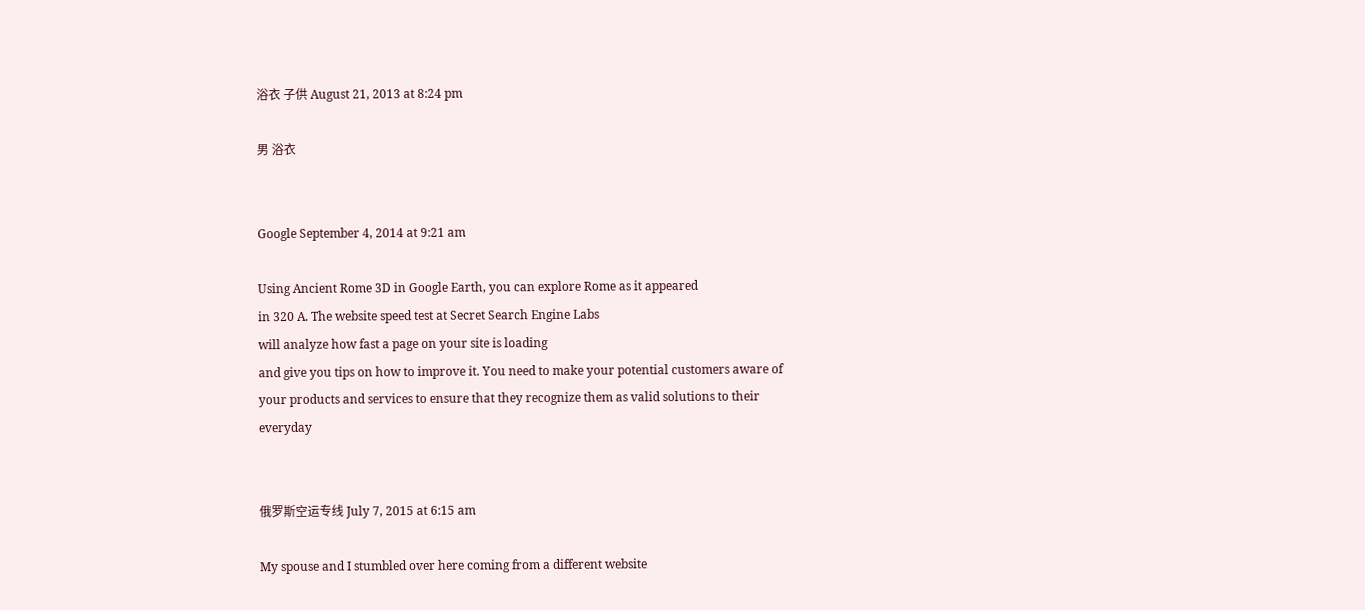浴衣 子供 August 21, 2013 at 8:24 pm

男 浴衣


Google September 4, 2014 at 9:21 am

Using Ancient Rome 3D in Google Earth, you can explore Rome as it appeared
in 320 A. The website speed test at Secret Search Engine Labs
will analyze how fast a page on your site is loading
and give you tips on how to improve it. You need to make your potential customers aware of
your products and services to ensure that they recognize them as valid solutions to their everyday


俄罗斯空运专线 July 7, 2015 at 6:15 am

My spouse and I stumbled over here coming from a different website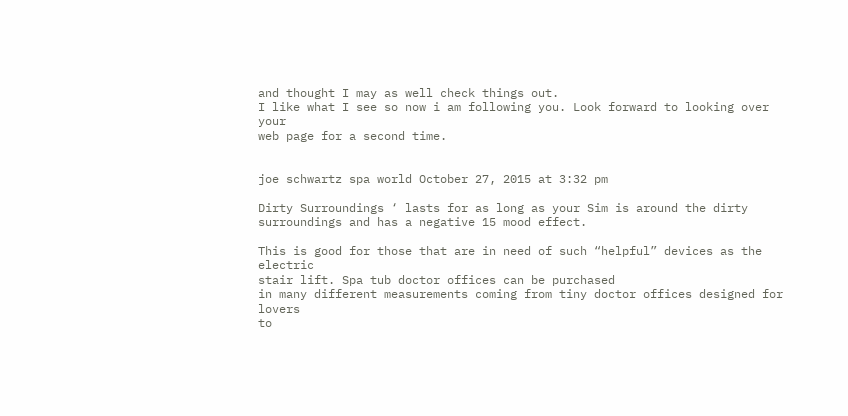and thought I may as well check things out.
I like what I see so now i am following you. Look forward to looking over your
web page for a second time.


joe schwartz spa world October 27, 2015 at 3:32 pm

Dirty Surroundings ‘ lasts for as long as your Sim is around the dirty surroundings and has a negative 15 mood effect.

This is good for those that are in need of such “helpful” devices as the electric
stair lift. Spa tub doctor offices can be purchased
in many different measurements coming from tiny doctor offices designed for lovers
to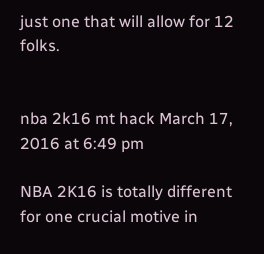just one that will allow for 12 folks.


nba 2k16 mt hack March 17, 2016 at 6:49 pm

NBA 2K16 is totally different for one crucial motive in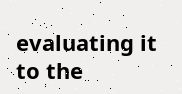evaluating it to the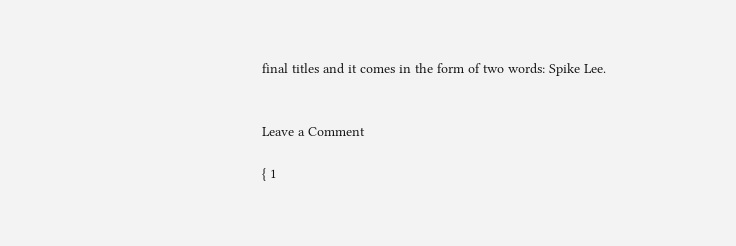final titles and it comes in the form of two words: Spike Lee.


Leave a Comment

{ 1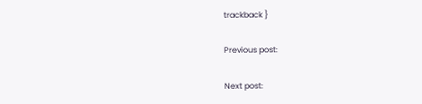trackback }

Previous post:

Next post: